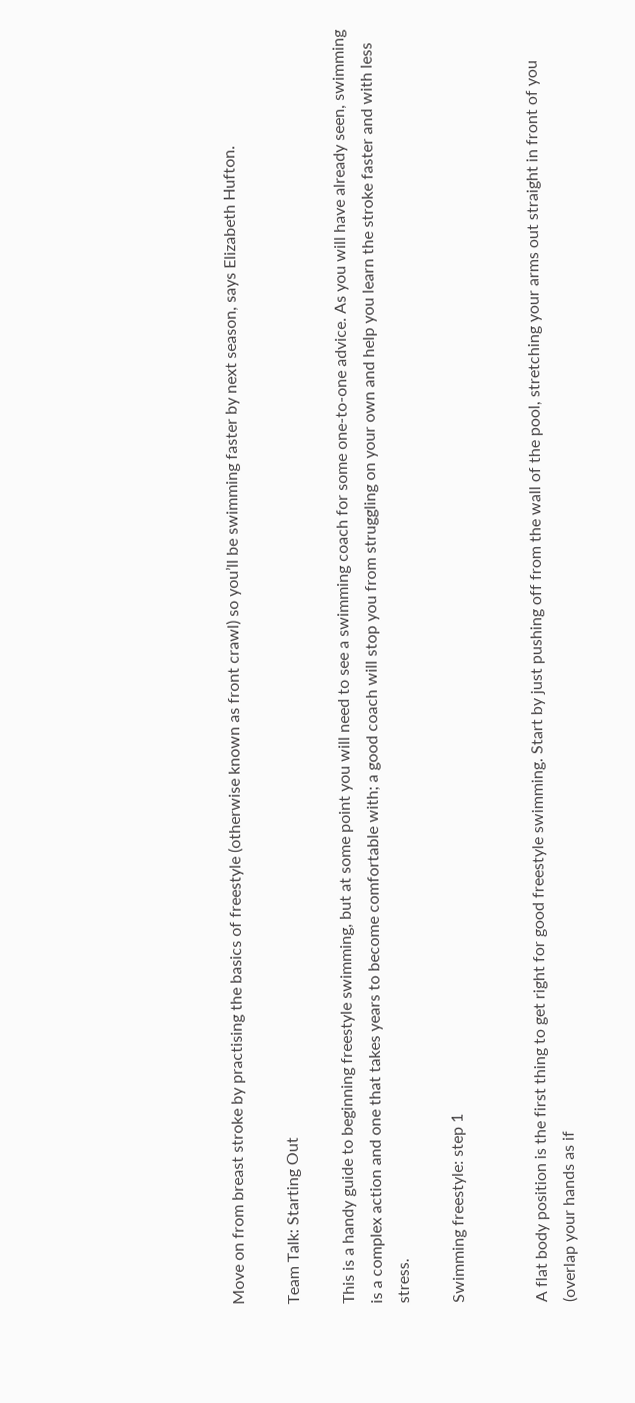Move on from breast stroke by practising the basics of freestyle (otherwise known as front crawl) so you’ll be swimming faster by next season, says Elizabeth Hufton.

Team Talk: Starting Out

This is a handy guide to beginning freestyle swimming, but at some point you will need to see a swimming coach for some one-to-one advice. As you will have already seen, swimming is a complex action and one that takes years to become comfortable with; a good coach will stop you from struggling on your own and help you learn the stroke faster and with less stress.

Swimming freestyle: step 1


A flat body position is the first thing to get right for good freestyle swimming. Start by just pushing off from the wall of the pool, stretching your arms out straight in front of you (overlap your hands as if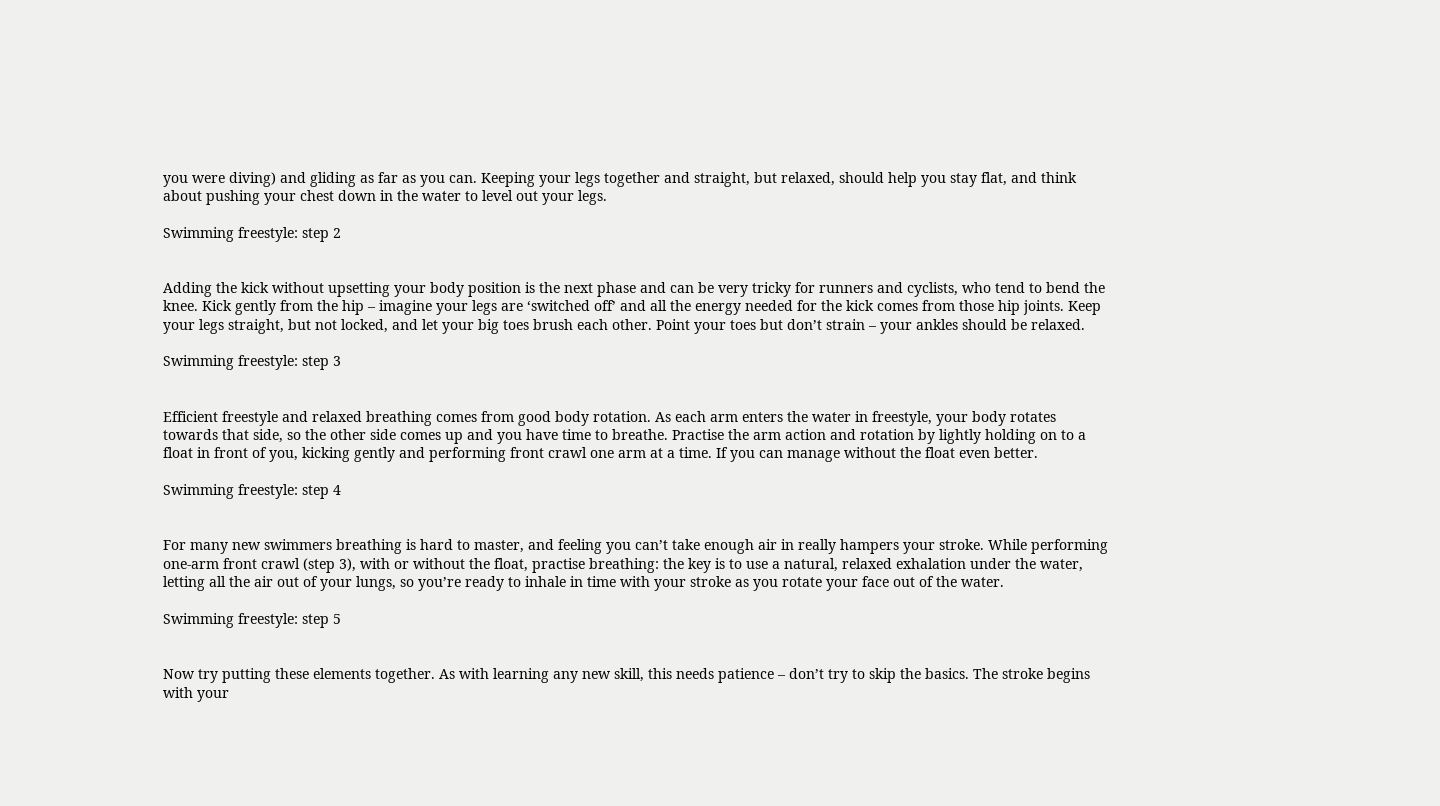you were diving) and gliding as far as you can. Keeping your legs together and straight, but relaxed, should help you stay flat, and think about pushing your chest down in the water to level out your legs.

Swimming freestyle: step 2


Adding the kick without upsetting your body position is the next phase and can be very tricky for runners and cyclists, who tend to bend the knee. Kick gently from the hip – imagine your legs are ‘switched off’ and all the energy needed for the kick comes from those hip joints. Keep your legs straight, but not locked, and let your big toes brush each other. Point your toes but don’t strain – your ankles should be relaxed.

Swimming freestyle: step 3


Efficient freestyle and relaxed breathing comes from good body rotation. As each arm enters the water in freestyle, your body rotates towards that side, so the other side comes up and you have time to breathe. Practise the arm action and rotation by lightly holding on to a float in front of you, kicking gently and performing front crawl one arm at a time. If you can manage without the float even better.

Swimming freestyle: step 4


For many new swimmers breathing is hard to master, and feeling you can’t take enough air in really hampers your stroke. While performing one-arm front crawl (step 3), with or without the float, practise breathing: the key is to use a natural, relaxed exhalation under the water, letting all the air out of your lungs, so you’re ready to inhale in time with your stroke as you rotate your face out of the water.

Swimming freestyle: step 5


Now try putting these elements together. As with learning any new skill, this needs patience – don’t try to skip the basics. The stroke begins with your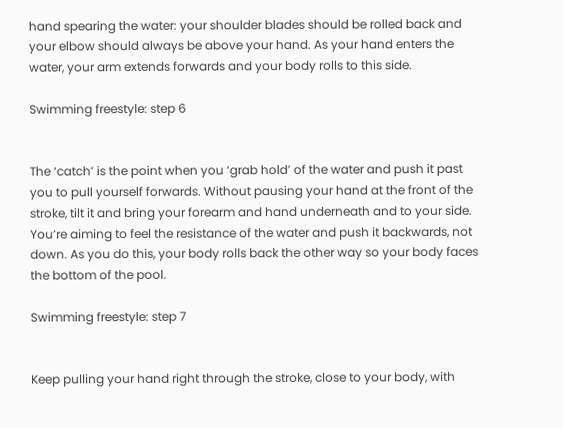hand spearing the water: your shoulder blades should be rolled back and your elbow should always be above your hand. As your hand enters the water, your arm extends forwards and your body rolls to this side.

Swimming freestyle: step 6


The ‘catch’ is the point when you ‘grab hold’ of the water and push it past you to pull yourself forwards. Without pausing your hand at the front of the stroke, tilt it and bring your forearm and hand underneath and to your side. You’re aiming to feel the resistance of the water and push it backwards, not down. As you do this, your body rolls back the other way so your body faces the bottom of the pool.

Swimming freestyle: step 7


Keep pulling your hand right through the stroke, close to your body, with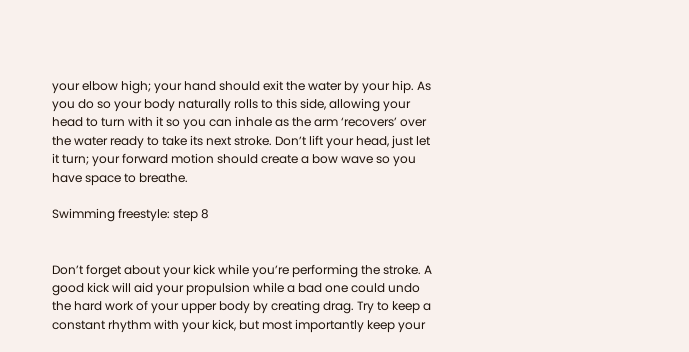your elbow high; your hand should exit the water by your hip. As you do so your body naturally rolls to this side, allowing your head to turn with it so you can inhale as the arm ‘recovers’ over the water ready to take its next stroke. Don’t lift your head, just let it turn; your forward motion should create a bow wave so you have space to breathe.

Swimming freestyle: step 8


Don’t forget about your kick while you’re performing the stroke. A good kick will aid your propulsion while a bad one could undo the hard work of your upper body by creating drag. Try to keep a constant rhythm with your kick, but most importantly keep your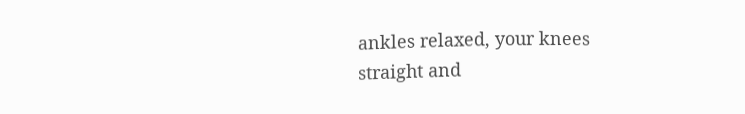ankles relaxed, your knees straight and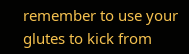remember to use your glutes to kick from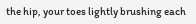the hip, your toes lightly brushing each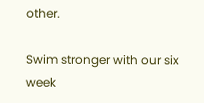other.

Swim stronger with our six week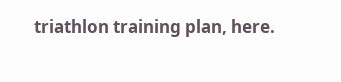triathlon training plan, here.